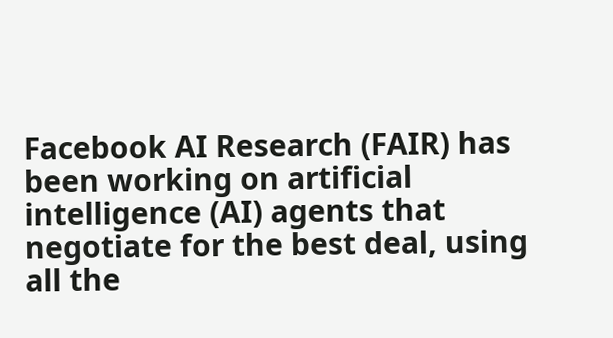Facebook AI Research (FAIR) has been working on artificial intelligence (AI) agents that negotiate for the best deal, using all the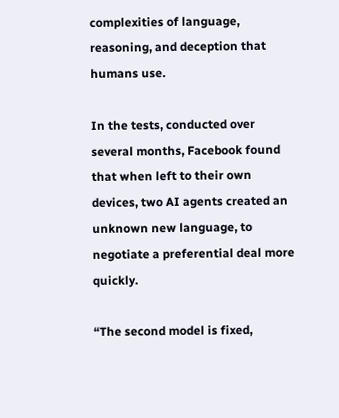complexities of language, reasoning, and deception that humans use.

In the tests, conducted over several months, Facebook found that when left to their own devices, two AI agents created an unknown new language, to negotiate a preferential deal more quickly.

“The second model is fixed,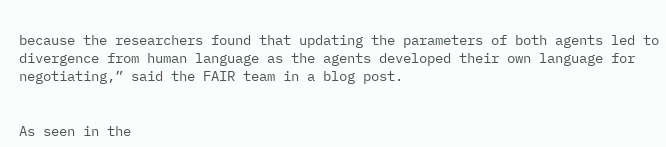because the researchers found that updating the parameters of both agents led to divergence from human language as the agents developed their own language for negotiating,” said the FAIR team in a blog post.


As seen in the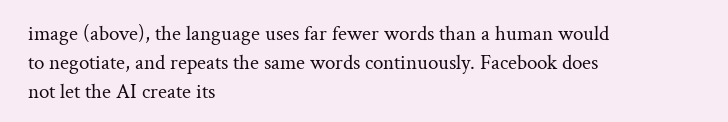image (above), the language uses far fewer words than a human would to negotiate, and repeats the same words continuously. Facebook does not let the AI create its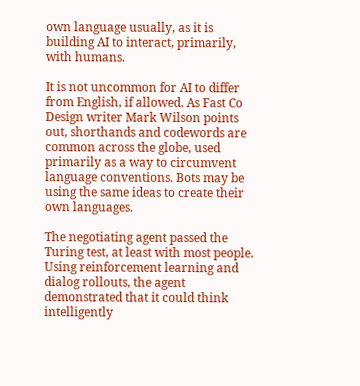own language usually, as it is building AI to interact, primarily, with humans.

It is not uncommon for AI to differ from English, if allowed. As Fast Co Design writer Mark Wilson points out, shorthands and codewords are common across the globe, used primarily as a way to circumvent language conventions. Bots may be using the same ideas to create their own languages.

The negotiating agent passed the Turing test, at least with most people. Using reinforcement learning and dialog rollouts, the agent demonstrated that it could think intelligently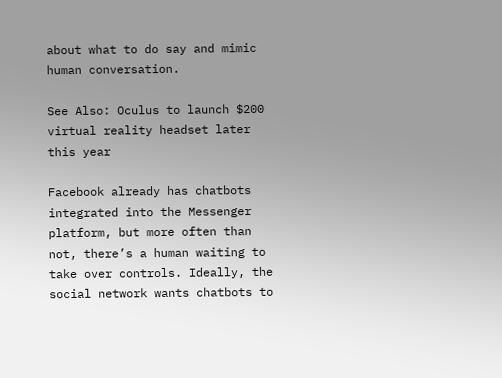about what to do say and mimic human conversation.

See Also: Oculus to launch $200 virtual reality headset later this year

Facebook already has chatbots integrated into the Messenger platform, but more often than not, there’s a human waiting to take over controls. Ideally, the social network wants chatbots to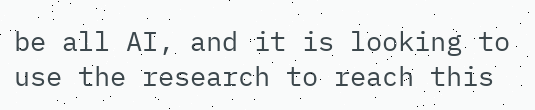be all AI, and it is looking to use the research to reach this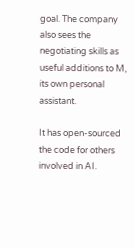goal. The company also sees the negotiating skills as useful additions to M, its own personal assistant.

It has open-sourced the code for others involved in AI.